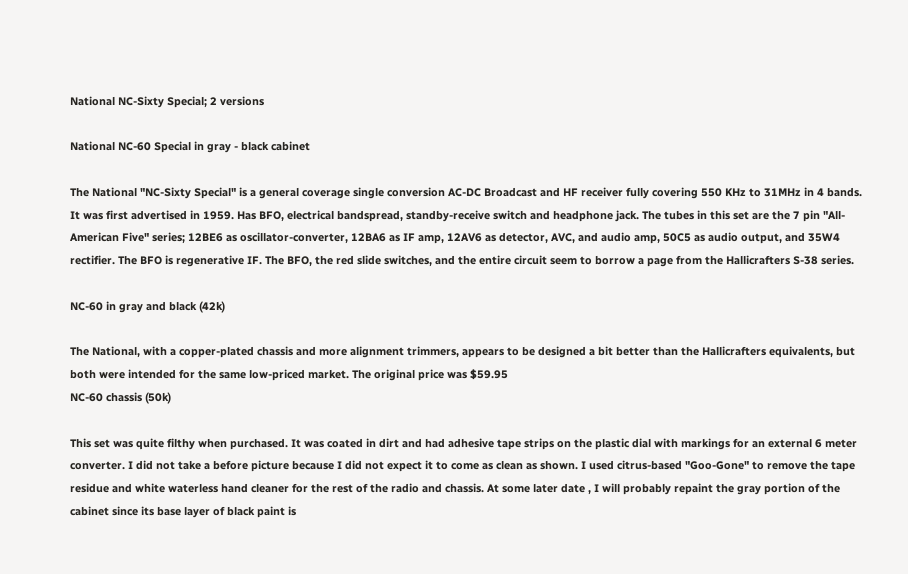National NC-Sixty Special; 2 versions

National NC-60 Special in gray - black cabinet

The National "NC-Sixty Special" is a general coverage single conversion AC-DC Broadcast and HF receiver fully covering 550 KHz to 31MHz in 4 bands. It was first advertised in 1959. Has BFO, electrical bandspread, standby-receive switch and headphone jack. The tubes in this set are the 7 pin "All-American Five" series; 12BE6 as oscillator-converter, 12BA6 as IF amp, 12AV6 as detector, AVC, and audio amp, 50C5 as audio output, and 35W4 rectifier. The BFO is regenerative IF. The BFO, the red slide switches, and the entire circuit seem to borrow a page from the Hallicrafters S-38 series.

NC-60 in gray and black (42k)

The National, with a copper-plated chassis and more alignment trimmers, appears to be designed a bit better than the Hallicrafters equivalents, but both were intended for the same low-priced market. The original price was $59.95
NC-60 chassis (50k)

This set was quite filthy when purchased. It was coated in dirt and had adhesive tape strips on the plastic dial with markings for an external 6 meter converter. I did not take a before picture because I did not expect it to come as clean as shown. I used citrus-based "Goo-Gone" to remove the tape residue and white waterless hand cleaner for the rest of the radio and chassis. At some later date , I will probably repaint the gray portion of the cabinet since its base layer of black paint is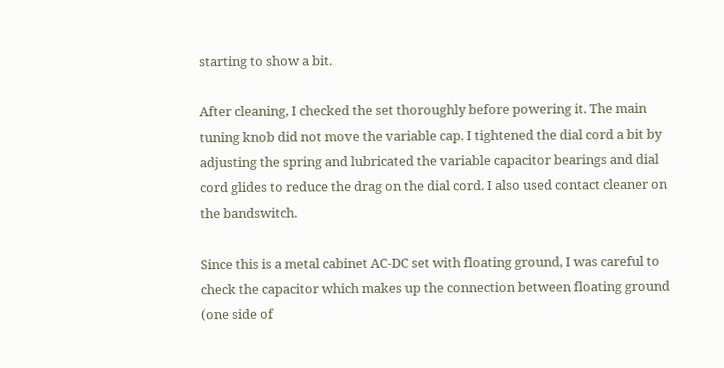starting to show a bit.

After cleaning, I checked the set thoroughly before powering it. The main tuning knob did not move the variable cap. I tightened the dial cord a bit by adjusting the spring and lubricated the variable capacitor bearings and dial cord glides to reduce the drag on the dial cord. I also used contact cleaner on the bandswitch.

Since this is a metal cabinet AC-DC set with floating ground, I was careful to check the capacitor which makes up the connection between floating ground (one side of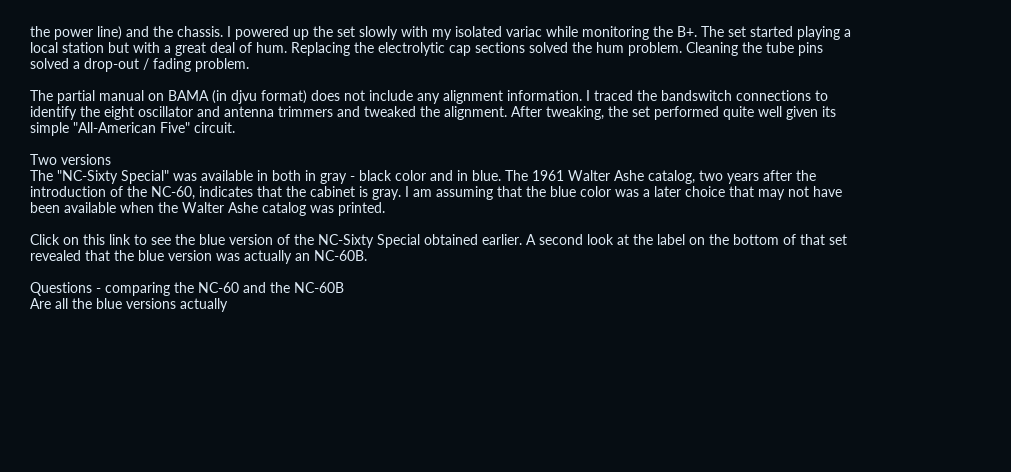the power line) and the chassis. I powered up the set slowly with my isolated variac while monitoring the B+. The set started playing a local station but with a great deal of hum. Replacing the electrolytic cap sections solved the hum problem. Cleaning the tube pins solved a drop-out / fading problem.

The partial manual on BAMA (in djvu format) does not include any alignment information. I traced the bandswitch connections to identify the eight oscillator and antenna trimmers and tweaked the alignment. After tweaking, the set performed quite well given its simple "All-American Five" circuit.

Two versions
The "NC-Sixty Special" was available in both in gray - black color and in blue. The 1961 Walter Ashe catalog, two years after the introduction of the NC-60, indicates that the cabinet is gray. I am assuming that the blue color was a later choice that may not have been available when the Walter Ashe catalog was printed.

Click on this link to see the blue version of the NC-Sixty Special obtained earlier. A second look at the label on the bottom of that set revealed that the blue version was actually an NC-60B.

Questions - comparing the NC-60 and the NC-60B
Are all the blue versions actually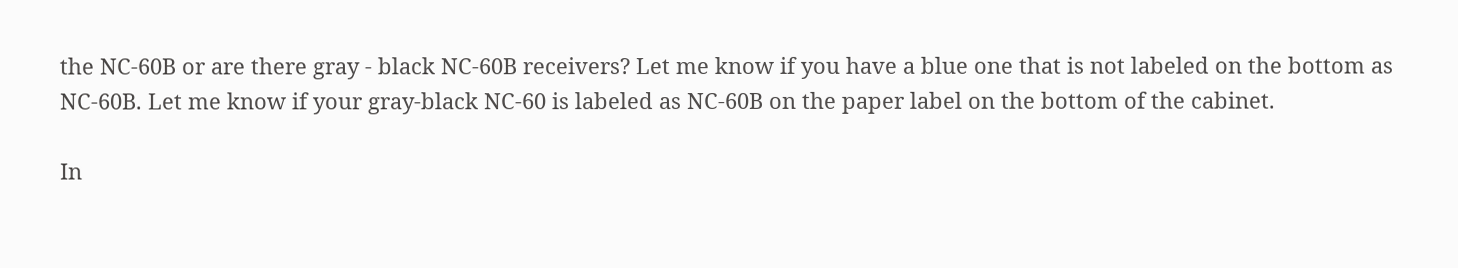the NC-60B or are there gray - black NC-60B receivers? Let me know if you have a blue one that is not labeled on the bottom as NC-60B. Let me know if your gray-black NC-60 is labeled as NC-60B on the paper label on the bottom of the cabinet.

In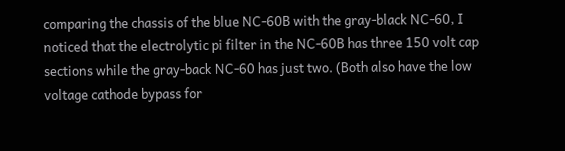comparing the chassis of the blue NC-60B with the gray-black NC-60, I noticed that the electrolytic pi filter in the NC-60B has three 150 volt cap sections while the gray-back NC-60 has just two. (Both also have the low voltage cathode bypass for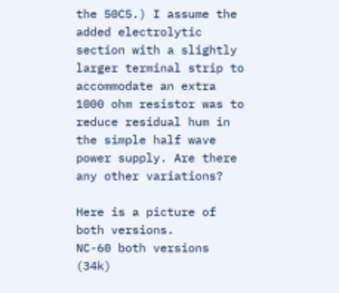the 50C5.) I assume the added electrolytic section with a slightly larger terminal strip to accommodate an extra 1000 ohm resistor was to reduce residual hum in the simple half wave power supply. Are there any other variations?

Here is a picture of both versions.
NC-60 both versions  (34k)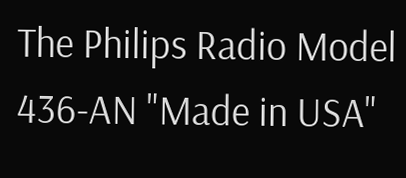The Philips Radio Model 436-AN "Made in USA"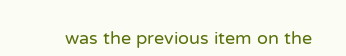was the previous item on the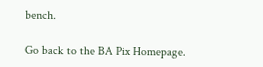bench.

Go back to the BA Pix Homepage.